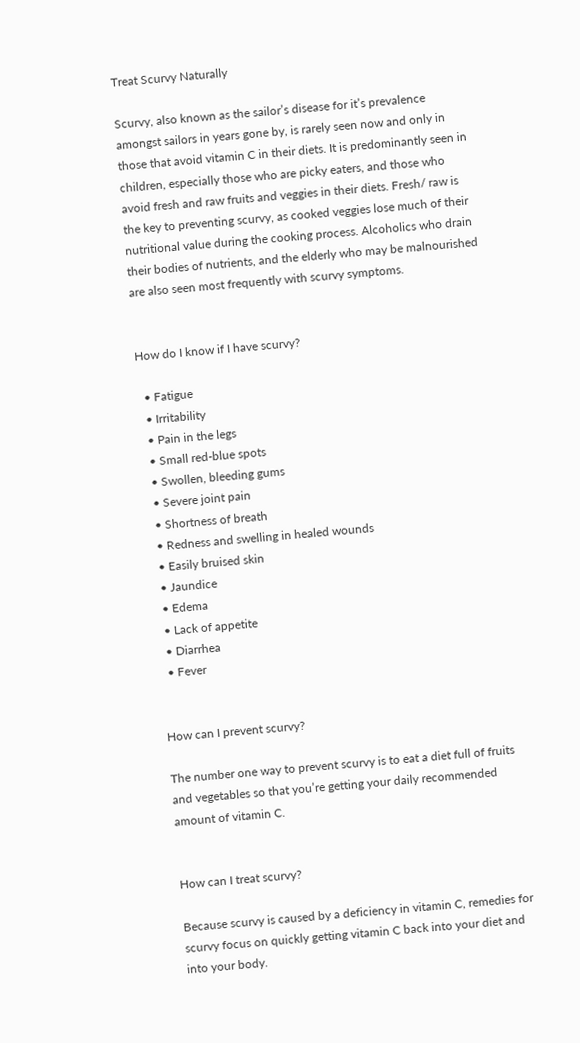Treat Scurvy Naturally

Scurvy, also known as the sailor’s disease for it’s prevalence amongst sailors in years gone by, is rarely seen now and only in those that avoid vitamin C in their diets. It is predominantly seen in children, especially those who are picky eaters, and those who avoid fresh and raw fruits and veggies in their diets. Fresh/ raw is the key to preventing scurvy, as cooked veggies lose much of their nutritional value during the cooking process. Alcoholics who drain their bodies of nutrients, and the elderly who may be malnourished are also seen most frequently with scurvy symptoms.


How do I know if I have scurvy?

  • Fatigue
  • Irritability
  • Pain in the legs
  • Small red-blue spots
  • Swollen, bleeding gums
  • Severe joint pain
  • Shortness of breath
  • Redness and swelling in healed wounds
  • Easily bruised skin
  • Jaundice
  • Edema
  • Lack of appetite
  • Diarrhea
  • Fever


How can I prevent scurvy?

The number one way to prevent scurvy is to eat a diet full of fruits and vegetables so that you’re getting your daily recommended amount of vitamin C.


How can I treat scurvy?

Because scurvy is caused by a deficiency in vitamin C, remedies for scurvy focus on quickly getting vitamin C back into your diet and into your body.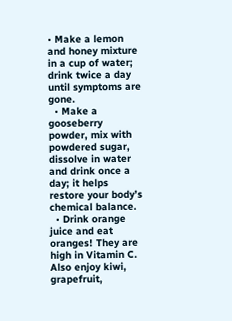• Make a lemon and honey mixture in a cup of water; drink twice a day until symptoms are gone.
  • Make a gooseberry powder, mix with powdered sugar, dissolve in water and drink once a day; it helps restore your body’s chemical balance.
  • Drink orange juice and eat oranges! They are high in Vitamin C. Also enjoy kiwi, grapefruit,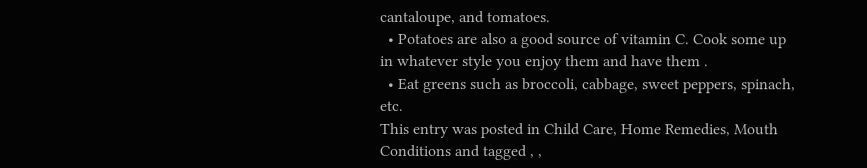cantaloupe, and tomatoes.
  • Potatoes are also a good source of vitamin C. Cook some up in whatever style you enjoy them and have them .
  • Eat greens such as broccoli, cabbage, sweet peppers, spinach, etc.
This entry was posted in Child Care, Home Remedies, Mouth Conditions and tagged , ,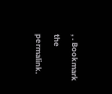, . Bookmark the permalink.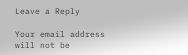Leave a Reply

Your email address will not be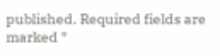published. Required fields are marked *